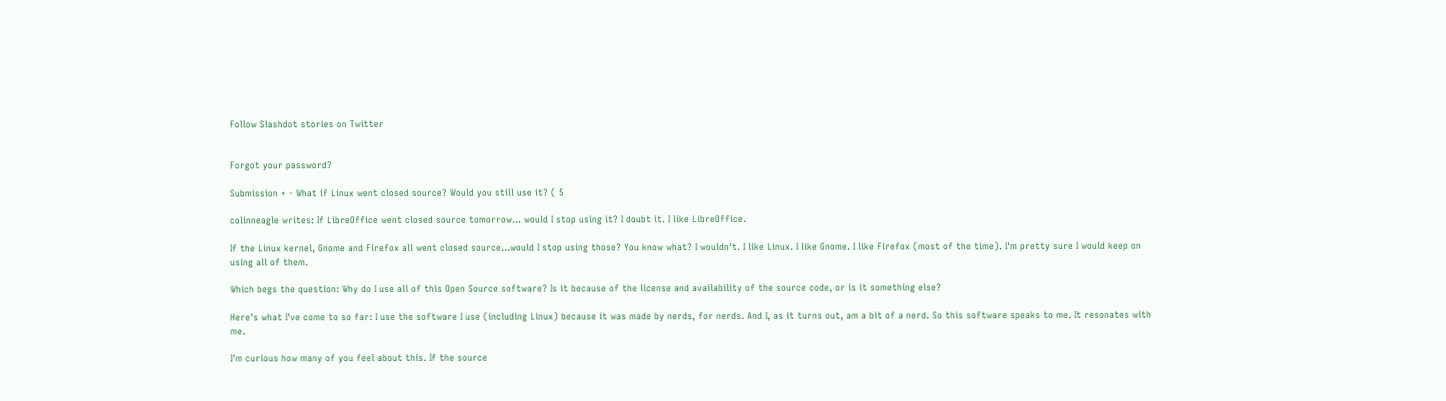Follow Slashdot stories on Twitter


Forgot your password?

Submission + - What if Linux went closed source? Would you still use it? ( 5

colinneagle writes: If LibreOffice went closed source tomorrow... would I stop using it? I doubt it. I like LibreOffice.

If the Linux kernel, Gnome and Firefox all went closed source...would I stop using those? You know what? I wouldn't. I like Linux. I like Gnome. I like Firefox (most of the time). I'm pretty sure I would keep on using all of them.

Which begs the question: Why do I use all of this Open Source software? Is it because of the license and availability of the source code, or is it something else?

Here's what I've come to so far: I use the software I use (including Linux) because it was made by nerds, for nerds. And I, as it turns out, am a bit of a nerd. So this software speaks to me. It resonates with me.

I'm curious how many of you feel about this. If the source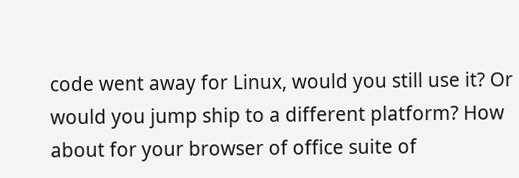code went away for Linux, would you still use it? Or would you jump ship to a different platform? How about for your browser of office suite of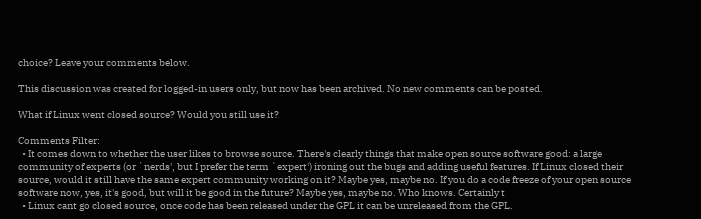choice? Leave your comments below.

This discussion was created for logged-in users only, but now has been archived. No new comments can be posted.

What if Linux went closed source? Would you still use it?

Comments Filter:
  • It comes down to whether the user likes to browse source. There's clearly things that make open source software good: a large community of experts (or `nerds', but I prefer the term `expert') ironing out the bugs and adding useful features. If Linux closed their source, would it still have the same expert community working on it? Maybe yes, maybe no. If you do a code freeze of your open source software now, yes, it's good, but will it be good in the future? Maybe yes, maybe no. Who knows. Certainly t
  • Linux cant go closed source, once code has been released under the GPL it can be unreleased from the GPL.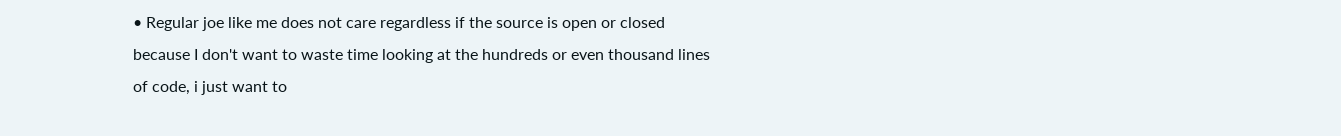• Regular joe like me does not care regardless if the source is open or closed because I don't want to waste time looking at the hundreds or even thousand lines of code, i just want to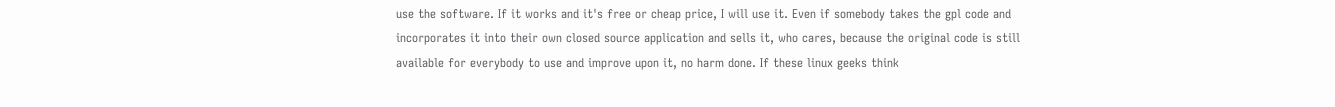use the software. If it works and it's free or cheap price, I will use it. Even if somebody takes the gpl code and incorporates it into their own closed source application and sells it, who cares, because the original code is still available for everybody to use and improve upon it, no harm done. If these linux geeks think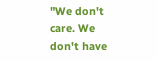"We don't care. We don't have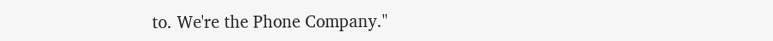to. We're the Phone Company."